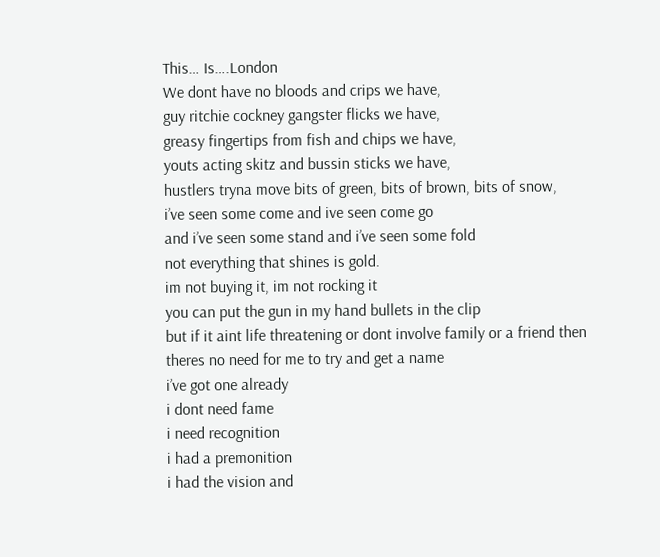This… Is….London
We dont have no bloods and crips we have,
guy ritchie cockney gangster flicks we have,
greasy fingertips from fish and chips we have,
youts acting skitz and bussin sticks we have,
hustlers tryna move bits of green, bits of brown, bits of snow,
i’ve seen some come and ive seen come go
and i’ve seen some stand and i’ve seen some fold
not everything that shines is gold.
im not buying it, im not rocking it
you can put the gun in my hand bullets in the clip
but if it aint life threatening or dont involve family or a friend then
theres no need for me to try and get a name
i’ve got one already
i dont need fame
i need recognition
i had a premonition
i had the vision and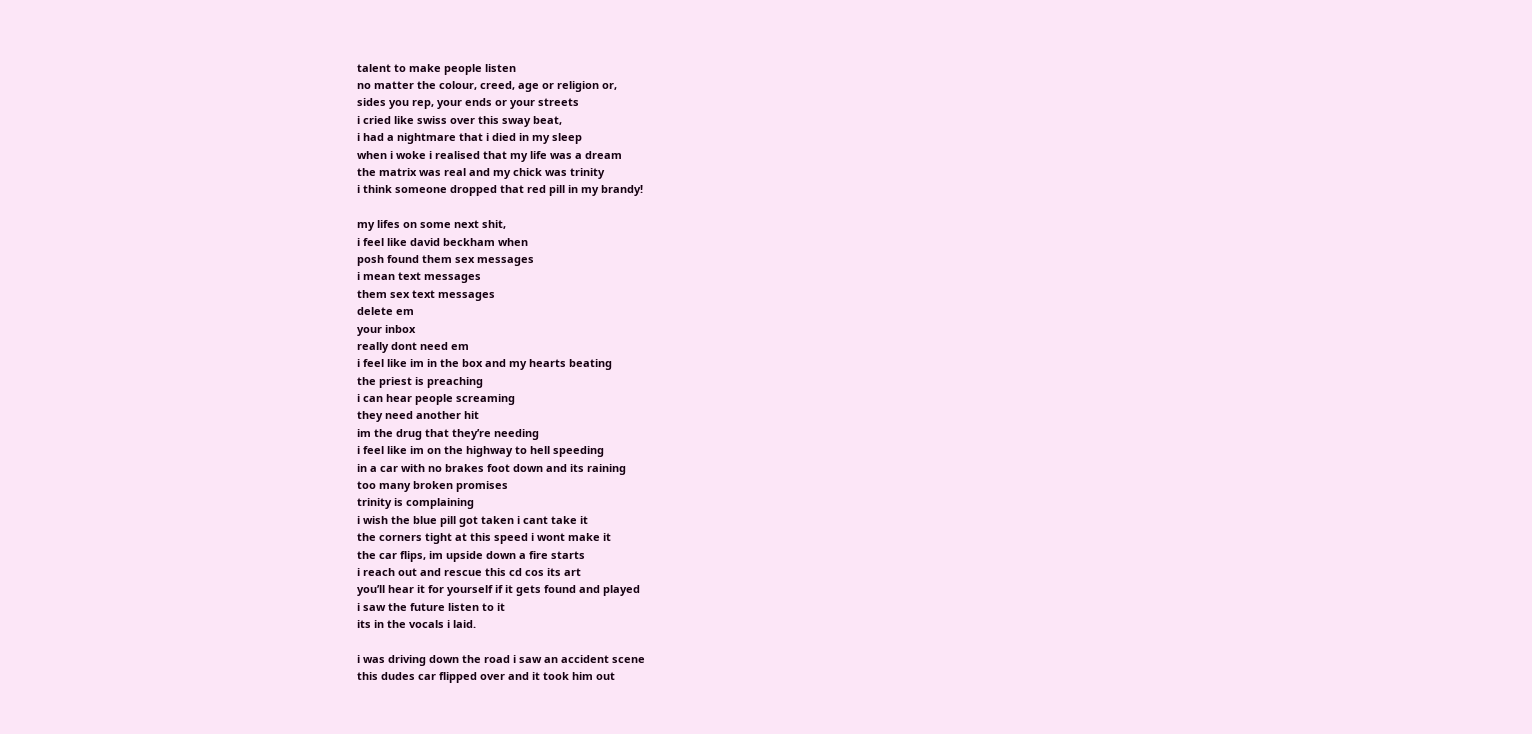talent to make people listen
no matter the colour, creed, age or religion or,
sides you rep, your ends or your streets
i cried like swiss over this sway beat,
i had a nightmare that i died in my sleep
when i woke i realised that my life was a dream
the matrix was real and my chick was trinity
i think someone dropped that red pill in my brandy!

my lifes on some next shit,
i feel like david beckham when
posh found them sex messages
i mean text messages
them sex text messages
delete em
your inbox
really dont need em
i feel like im in the box and my hearts beating
the priest is preaching
i can hear people screaming
they need another hit
im the drug that they’re needing
i feel like im on the highway to hell speeding
in a car with no brakes foot down and its raining
too many broken promises
trinity is complaining
i wish the blue pill got taken i cant take it
the corners tight at this speed i wont make it
the car flips, im upside down a fire starts
i reach out and rescue this cd cos its art
you’ll hear it for yourself if it gets found and played
i saw the future listen to it
its in the vocals i laid.

i was driving down the road i saw an accident scene
this dudes car flipped over and it took him out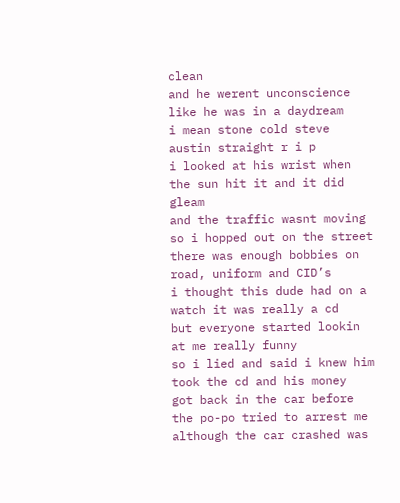clean
and he werent unconscience like he was in a daydream
i mean stone cold steve austin straight r i p
i looked at his wrist when the sun hit it and it did gleam
and the traffic wasnt moving so i hopped out on the street
there was enough bobbies on road, uniform and CID’s
i thought this dude had on a watch it was really a cd
but everyone started lookin at me really funny
so i lied and said i knew him took the cd and his money
got back in the car before the po-po tried to arrest me
although the car crashed was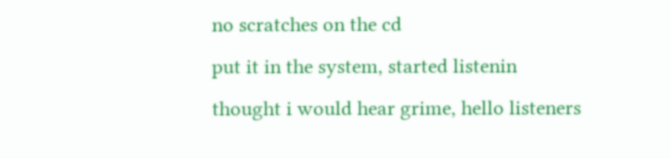no scratches on the cd
put it in the system, started listenin
thought i would hear grime, hello listeners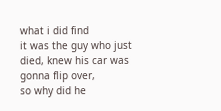what i did find
it was the guy who just died, knew his car was gonna flip over,
so why did he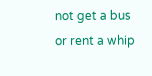not get a bus or rent a whip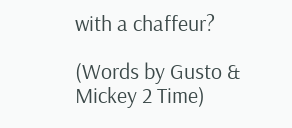with a chaffeur?

(Words by Gusto & Mickey 2 Time)